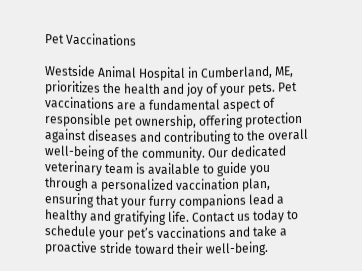Pet Vaccinations

Westside Animal Hospital in Cumberland, ME, prioritizes the health and joy of your pets. Pet vaccinations are a fundamental aspect of responsible pet ownership, offering protection against diseases and contributing to the overall well-being of the community. Our dedicated veterinary team is available to guide you through a personalized vaccination plan, ensuring that your furry companions lead a healthy and gratifying life. Contact us today to schedule your pet’s vaccinations and take a proactive stride toward their well-being.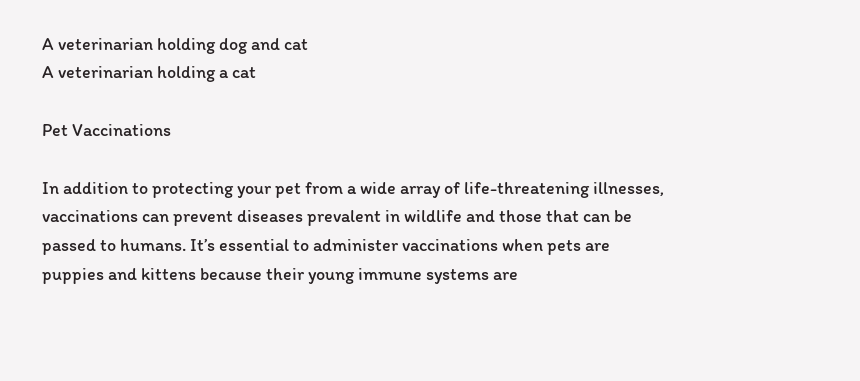A veterinarian holding dog and cat
A veterinarian holding a cat

Pet Vaccinations

In addition to protecting your pet from a wide array of life-threatening illnesses, vaccinations can prevent diseases prevalent in wildlife and those that can be passed to humans. It’s essential to administer vaccinations when pets are puppies and kittens because their young immune systems are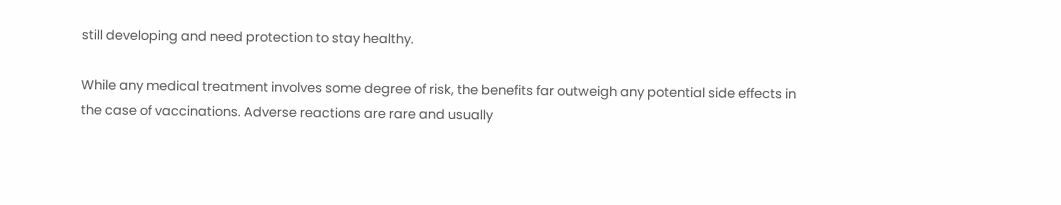still developing and need protection to stay healthy.

While any medical treatment involves some degree of risk, the benefits far outweigh any potential side effects in the case of vaccinations. Adverse reactions are rare and usually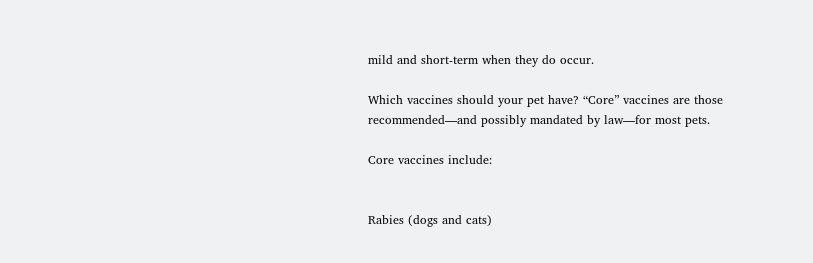mild and short-term when they do occur.

Which vaccines should your pet have? “Core” vaccines are those recommended—and possibly mandated by law—for most pets.

Core vaccines include:


Rabies (dogs and cats)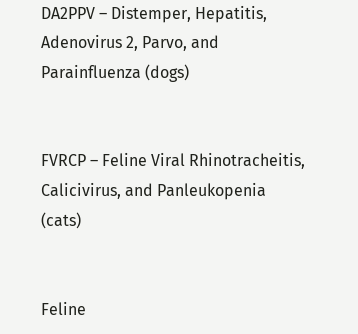DA2PPV – Distemper, Hepatitis, Adenovirus 2, Parvo, and Parainfluenza (dogs)


FVRCP – Feline Viral Rhinotracheitis, Calicivirus, and Panleukopenia (cats)


Feline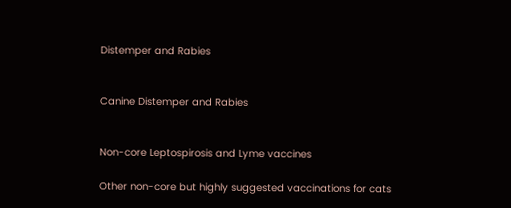Distemper and Rabies


Canine Distemper and Rabies


Non-core Leptospirosis and Lyme vaccines

Other non-core but highly suggested vaccinations for cats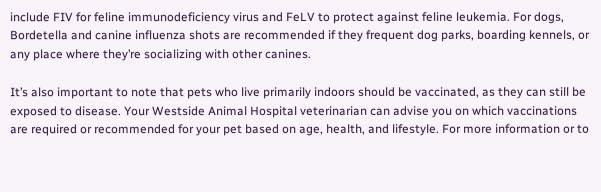include FIV for feline immunodeficiency virus and FeLV to protect against feline leukemia. For dogs, Bordetella and canine influenza shots are recommended if they frequent dog parks, boarding kennels, or any place where they’re socializing with other canines.

It’s also important to note that pets who live primarily indoors should be vaccinated, as they can still be exposed to disease. Your Westside Animal Hospital veterinarian can advise you on which vaccinations are required or recommended for your pet based on age, health, and lifestyle. For more information or to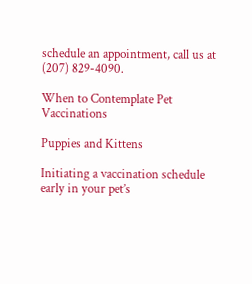schedule an appointment, call us at (207) 829-4090.

When to Contemplate Pet Vaccinations

Puppies and Kittens

Initiating a vaccination schedule early in your pet’s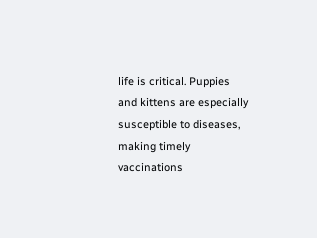life is critical. Puppies and kittens are especially susceptible to diseases, making timely vaccinations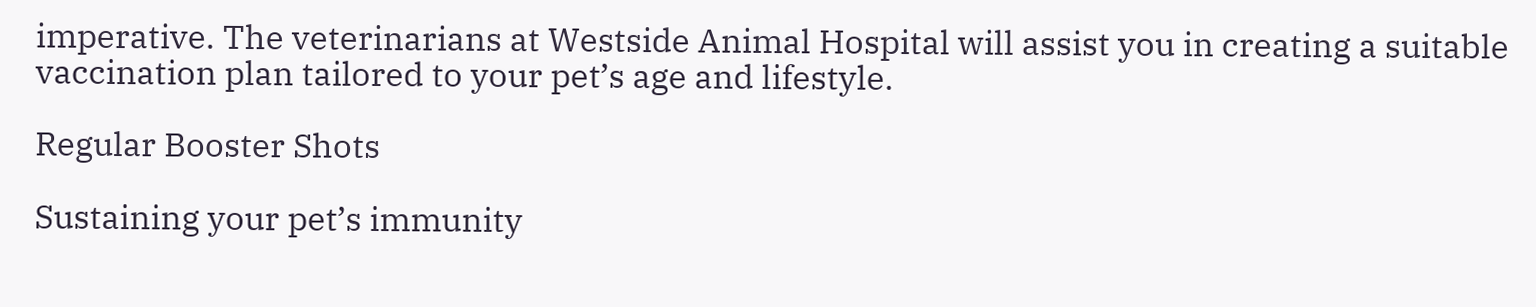imperative. The veterinarians at Westside Animal Hospital will assist you in creating a suitable vaccination plan tailored to your pet’s age and lifestyle.

Regular Booster Shots

Sustaining your pet’s immunity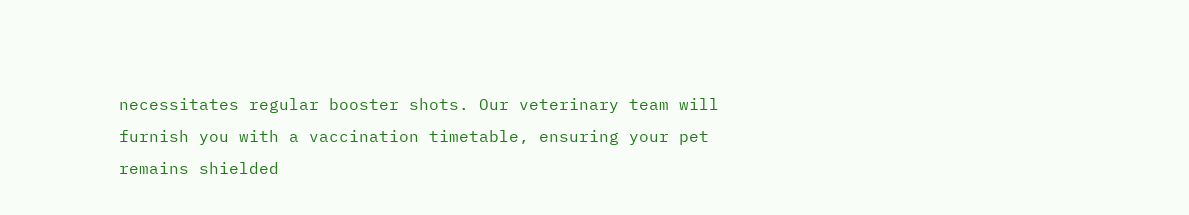necessitates regular booster shots. Our veterinary team will furnish you with a vaccination timetable, ensuring your pet remains shielded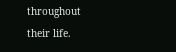throughout their life.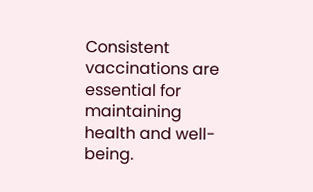Consistent vaccinations are essential for maintaining health and well-being.